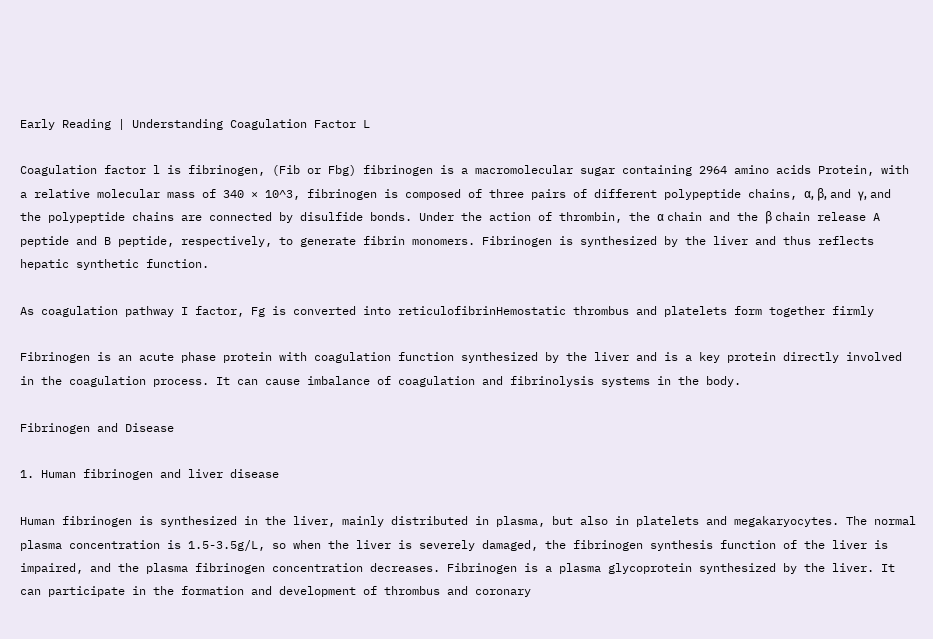Early Reading | Understanding Coagulation Factor L

Coagulation factor l is fibrinogen, (Fib or Fbg) fibrinogen is a macromolecular sugar containing 2964 amino acids Protein, with a relative molecular mass of 340 × 10^3, fibrinogen is composed of three pairs of different polypeptide chains, α, β, and γ, and the polypeptide chains are connected by disulfide bonds. Under the action of thrombin, the α chain and the β chain release A peptide and B peptide, respectively, to generate fibrin monomers. Fibrinogen is synthesized by the liver and thus reflects hepatic synthetic function.

As coagulation pathway I factor, Fg is converted into reticulofibrinHemostatic thrombus and platelets form together firmly

Fibrinogen is an acute phase protein with coagulation function synthesized by the liver and is a key protein directly involved in the coagulation process. It can cause imbalance of coagulation and fibrinolysis systems in the body.

Fibrinogen and Disease

1. Human fibrinogen and liver disease

Human fibrinogen is synthesized in the liver, mainly distributed in plasma, but also in platelets and megakaryocytes. The normal plasma concentration is 1.5-3.5g/L, so when the liver is severely damaged, the fibrinogen synthesis function of the liver is impaired, and the plasma fibrinogen concentration decreases. Fibrinogen is a plasma glycoprotein synthesized by the liver. It can participate in the formation and development of thrombus and coronary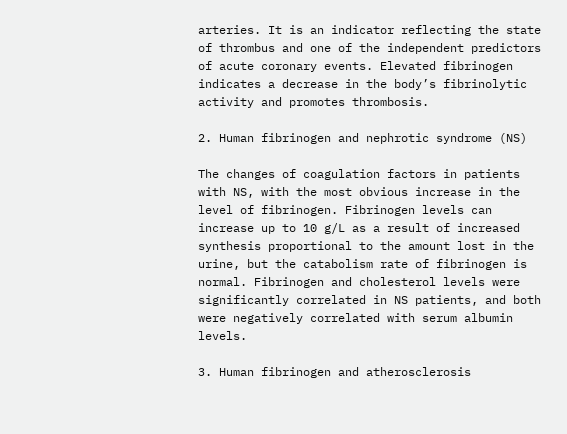arteries. It is an indicator reflecting the state of thrombus and one of the independent predictors of acute coronary events. Elevated fibrinogen indicates a decrease in the body’s fibrinolytic activity and promotes thrombosis.

2. Human fibrinogen and nephrotic syndrome (NS)

The changes of coagulation factors in patients with NS, with the most obvious increase in the level of fibrinogen. Fibrinogen levels can increase up to 10 g/L as a result of increased synthesis proportional to the amount lost in the urine, but the catabolism rate of fibrinogen is normal. Fibrinogen and cholesterol levels were significantly correlated in NS patients, and both were negatively correlated with serum albumin levels.

3. Human fibrinogen and atherosclerosis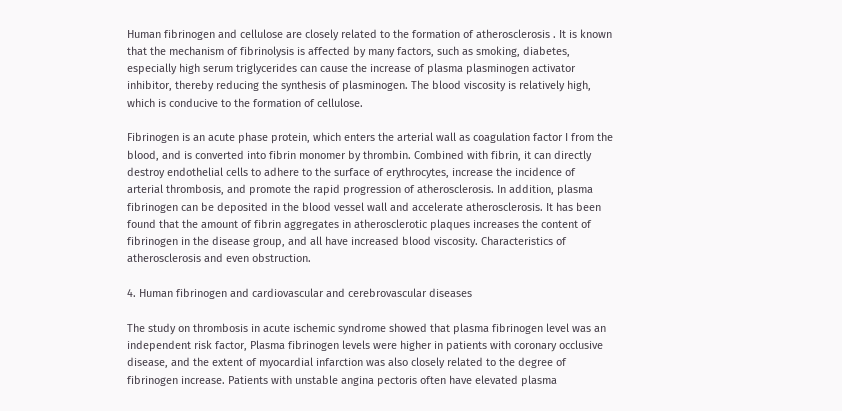Human fibrinogen and cellulose are closely related to the formation of atherosclerosis . It is known that the mechanism of fibrinolysis is affected by many factors, such as smoking, diabetes, especially high serum triglycerides can cause the increase of plasma plasminogen activator inhibitor, thereby reducing the synthesis of plasminogen. The blood viscosity is relatively high, which is conducive to the formation of cellulose.

Fibrinogen is an acute phase protein, which enters the arterial wall as coagulation factor I from the blood, and is converted into fibrin monomer by thrombin. Combined with fibrin, it can directly destroy endothelial cells to adhere to the surface of erythrocytes, increase the incidence of arterial thrombosis, and promote the rapid progression of atherosclerosis. In addition, plasma fibrinogen can be deposited in the blood vessel wall and accelerate atherosclerosis. It has been found that the amount of fibrin aggregates in atherosclerotic plaques increases the content of fibrinogen in the disease group, and all have increased blood viscosity. Characteristics of atherosclerosis and even obstruction.

4. Human fibrinogen and cardiovascular and cerebrovascular diseases

The study on thrombosis in acute ischemic syndrome showed that plasma fibrinogen level was an independent risk factor, Plasma fibrinogen levels were higher in patients with coronary occlusive disease, and the extent of myocardial infarction was also closely related to the degree of fibrinogen increase. Patients with unstable angina pectoris often have elevated plasma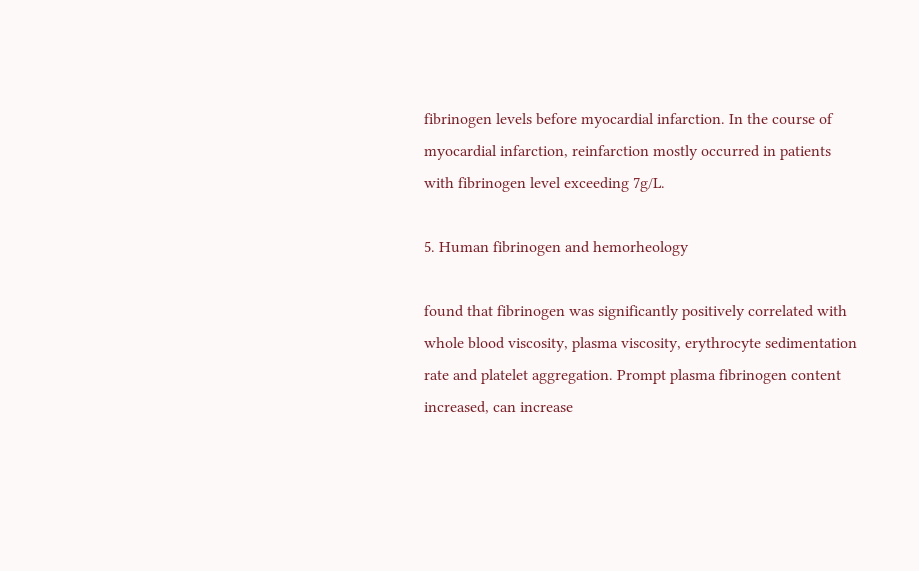fibrinogen levels before myocardial infarction. In the course of myocardial infarction, reinfarction mostly occurred in patients with fibrinogen level exceeding 7g/L.

5. Human fibrinogen and hemorheology

found that fibrinogen was significantly positively correlated with whole blood viscosity, plasma viscosity, erythrocyte sedimentation rate and platelet aggregation. Prompt plasma fibrinogen content increased, can increase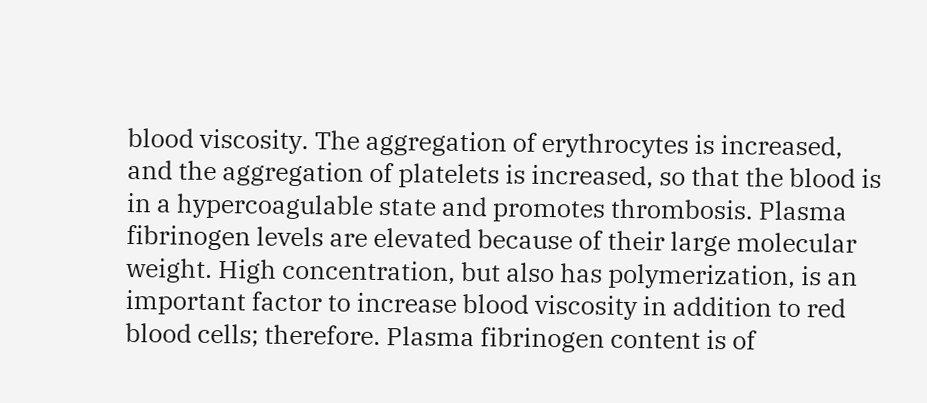blood viscosity. The aggregation of erythrocytes is increased, and the aggregation of platelets is increased, so that the blood is in a hypercoagulable state and promotes thrombosis. Plasma fibrinogen levels are elevated because of their large molecular weight. High concentration, but also has polymerization, is an important factor to increase blood viscosity in addition to red blood cells; therefore. Plasma fibrinogen content is of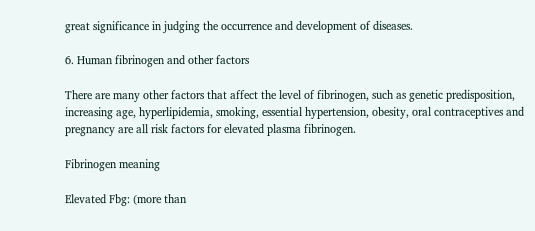great significance in judging the occurrence and development of diseases.

6. Human fibrinogen and other factors

There are many other factors that affect the level of fibrinogen, such as genetic predisposition, increasing age, hyperlipidemia, smoking, essential hypertension, obesity, oral contraceptives and pregnancy are all risk factors for elevated plasma fibrinogen.

Fibrinogen meaning

Elevated Fbg: (more than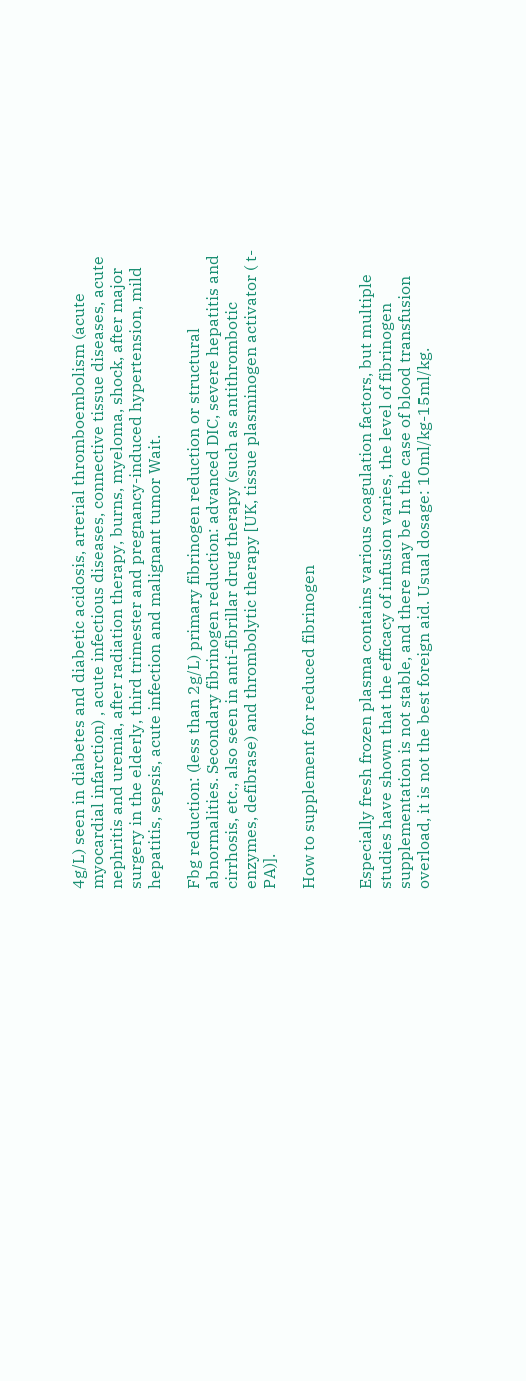4g/L) seen in diabetes and diabetic acidosis, arterial thromboembolism (acute myocardial infarction) , acute infectious diseases, connective tissue diseases, acute nephritis and uremia, after radiation therapy, burns, myeloma, shock, after major surgery in the elderly, third trimester and pregnancy-induced hypertension, mild hepatitis, sepsis, acute infection and malignant tumor Wait.

Fbg reduction: (less than 2g/L) primary fibrinogen reduction or structural abnormalities. Secondary fibrinogen reduction: advanced DIC, severe hepatitis and cirrhosis, etc., also seen in anti-fibrillar drug therapy (such as antithrombotic enzymes, defibrase) and thrombolytic therapy [UK, tissue plasminogen activator ( t-PA)].

How to supplement for reduced fibrinogen


Especially fresh frozen plasma contains various coagulation factors, but multiple studies have shown that the efficacy of infusion varies, the level of fibrinogen supplementation is not stable, and there may be In the case of blood transfusion overload, it is not the best foreign aid. Usual dosage: 10ml/kg-15ml/kg.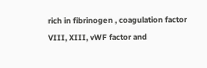rich in fibrinogen , coagulation factor VIII, XIII, vWF factor and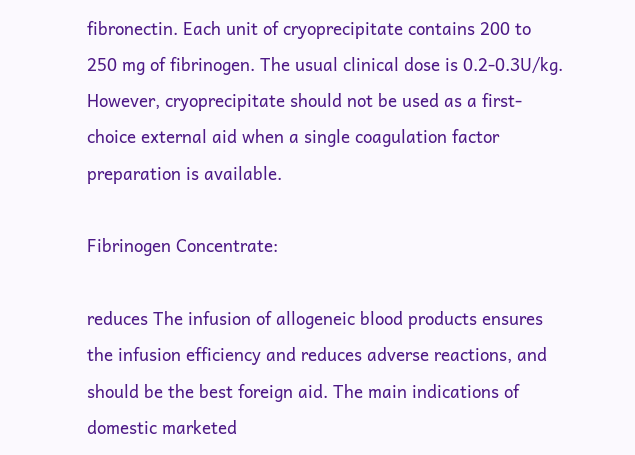fibronectin. Each unit of cryoprecipitate contains 200 to 250 mg of fibrinogen. The usual clinical dose is 0.2-0.3U/kg. However, cryoprecipitate should not be used as a first-choice external aid when a single coagulation factor preparation is available.

Fibrinogen Concentrate:

reduces The infusion of allogeneic blood products ensures the infusion efficiency and reduces adverse reactions, and should be the best foreign aid. The main indications of domestic marketed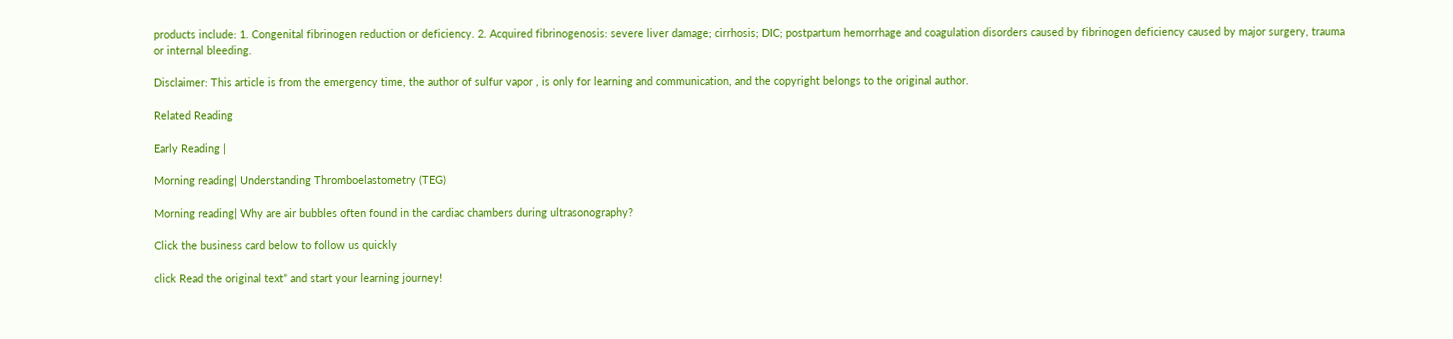products include: 1. Congenital fibrinogen reduction or deficiency. 2. Acquired fibrinogenosis: severe liver damage; cirrhosis; DIC; postpartum hemorrhage and coagulation disorders caused by fibrinogen deficiency caused by major surgery, trauma or internal bleeding.

Disclaimer: This article is from the emergency time, the author of sulfur vapor , is only for learning and communication, and the copyright belongs to the original author.

Related Reading

Early Reading |

Morning reading| Understanding Thromboelastometry (TEG)

Morning reading| Why are air bubbles often found in the cardiac chambers during ultrasonography?

Click the business card below to follow us quickly

click Read the original text” and start your learning journey!